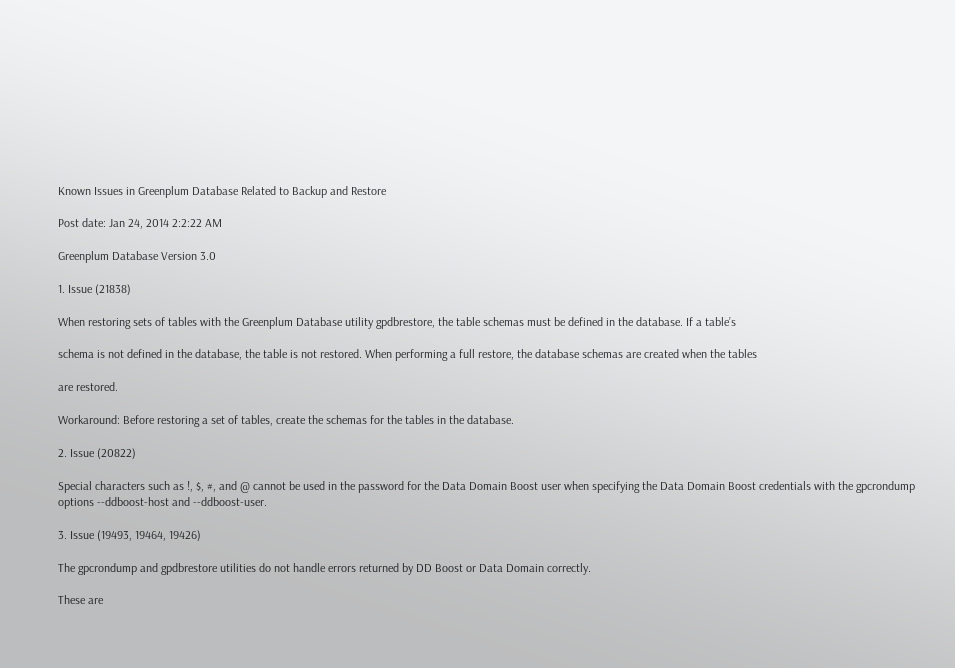Known Issues in Greenplum Database Related to Backup and Restore

Post date: Jan 24, 2014 2:2:22 AM

Greenplum Database Version 3.0

1. Issue (21838)

When restoring sets of tables with the Greenplum Database utility gpdbrestore, the table schemas must be defined in the database. If a table’s

schema is not defined in the database, the table is not restored. When performing a full restore, the database schemas are created when the tables

are restored.

Workaround: Before restoring a set of tables, create the schemas for the tables in the database.

2. Issue (20822)

Special characters such as !, $, #, and @ cannot be used in the password for the Data Domain Boost user when specifying the Data Domain Boost credentials with the gpcrondump options --ddboost-host and --ddboost-user.

3. Issue (19493, 19464, 19426)

The gpcrondump and gpdbrestore utilities do not handle errors returned by DD Boost or Data Domain correctly.

These are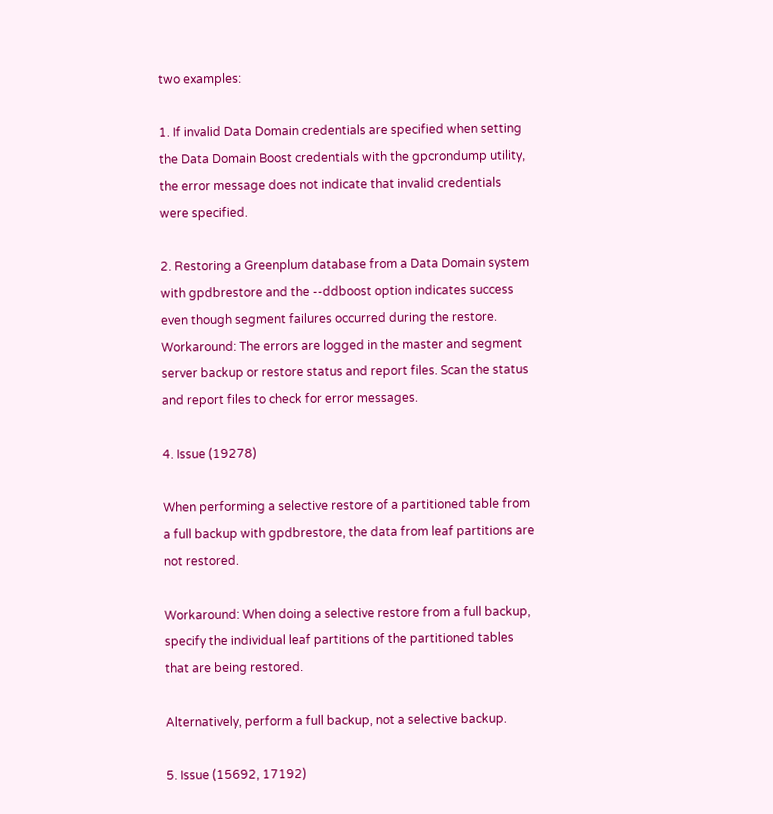two examples:

1. If invalid Data Domain credentials are specified when setting the Data Domain Boost credentials with the gpcrondump utility, the error message does not indicate that invalid credentials were specified.

2. Restoring a Greenplum database from a Data Domain system with gpdbrestore and the --ddboost option indicates success even though segment failures occurred during the restore. Workaround: The errors are logged in the master and segment server backup or restore status and report files. Scan the status and report files to check for error messages.

4. Issue (19278)

When performing a selective restore of a partitioned table from a full backup with gpdbrestore, the data from leaf partitions are not restored.

Workaround: When doing a selective restore from a full backup, specify the individual leaf partitions of the partitioned tables that are being restored.

Alternatively, perform a full backup, not a selective backup.

5. Issue (15692, 17192)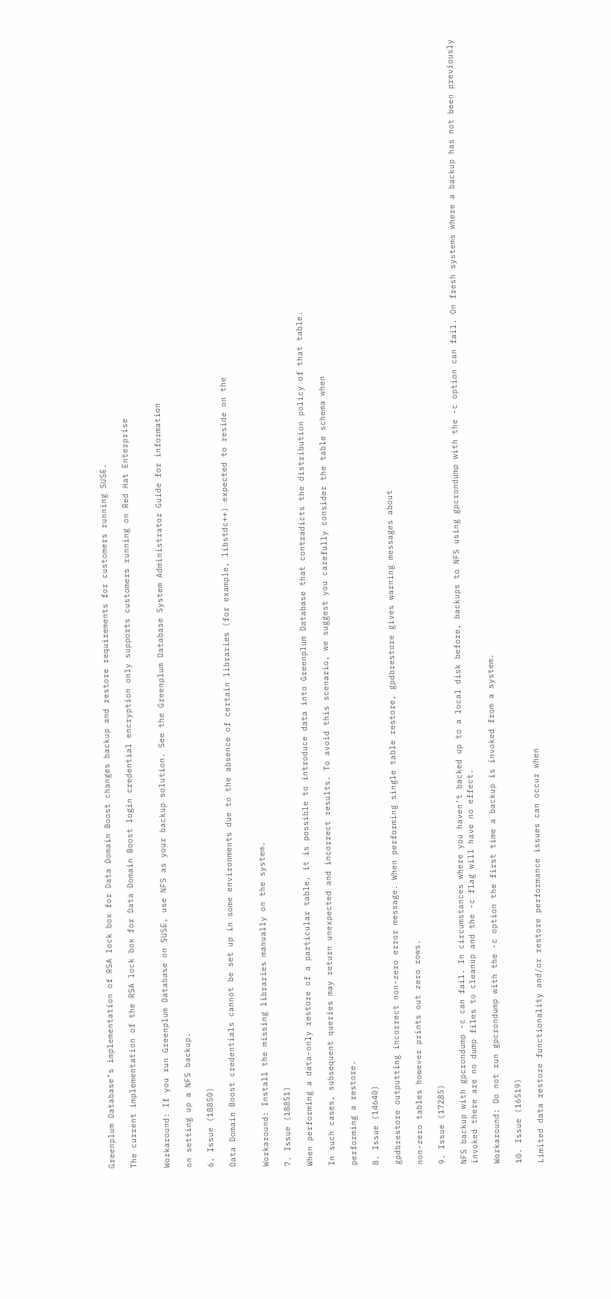Greenplum Database’s implementation of RSA lock box for Data Domain Boost changes backup and restore requirements for customers running SUSE.

The current implementation of the RSA lock box for Data Domain Boost login credential encryption only supports customers running on Red Hat Enterprise


Workaround: If you run Greenplum Database on SUSE, use NFS as your backup solution. See the Greenplum Database System Administrator Guide for information

on setting up a NFS backup.

6. Issue (18850)

Data Domain Boost credentials cannot be set up in some environments due to the absence of certain libraries (for example, libstdc++) expected to reside on the


Workaround: Install the missing libraries manually on the system.

7. Issue (18851)

When performing a data-only restore of a particular table, it is possible to introduce data into Greenplum Database that contradicts the distribution policy of that table.

In such cases, subsequent queries may return unexpected and incorrect results. To avoid this scenario, we suggest you carefully consider the table schema when

performing a restore.

8. Issue (14640)

gpdbrestore outputting incorrect non-zero error message. When performing single table restore, gpdbrestore gives warning messages about

non-zero tables however prints out zero rows.

9. Issue (17285)

NFS backup with gpcrondump -c can fail. In circumstances where you haven't backed up to a local disk before, backups to NFS using gpcrondump with the -c option can fail. On fresh systems where a backup has not been previously invoked there are no dump files to cleanup and the -c flag will have no effect.

Workaround: Do not run gpcrondump with the -c option the first time a backup is invoked from a system.

10. Issue (16519)

Limited data restore functionality and/or restore performance issues can occur when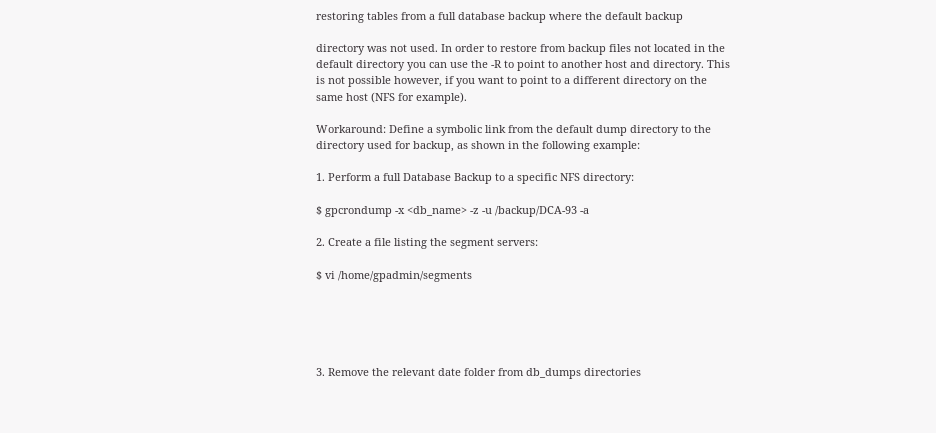restoring tables from a full database backup where the default backup

directory was not used. In order to restore from backup files not located in the default directory you can use the -R to point to another host and directory. This is not possible however, if you want to point to a different directory on the same host (NFS for example).

Workaround: Define a symbolic link from the default dump directory to the directory used for backup, as shown in the following example:

1. Perform a full Database Backup to a specific NFS directory:

$ gpcrondump -x <db_name> -z -u /backup/DCA-93 -a

2. Create a file listing the segment servers:

$ vi /home/gpadmin/segments





3. Remove the relevant date folder from db_dumps directories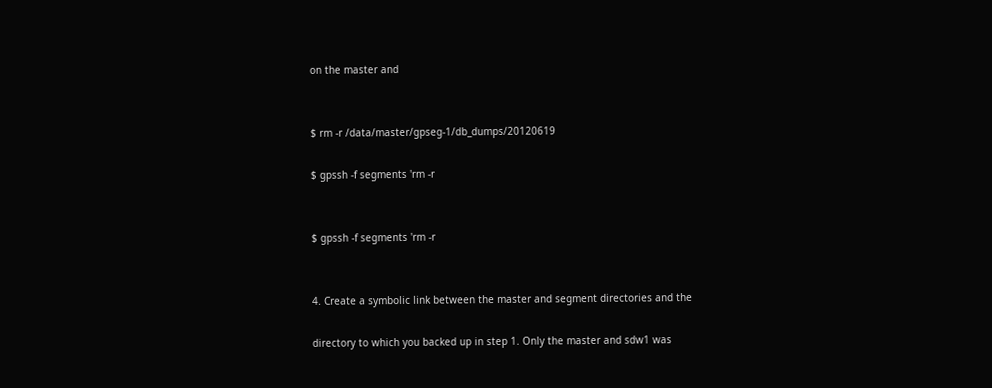on the master and


$ rm -r /data/master/gpseg-1/db_dumps/20120619

$ gpssh -f segments 'rm -r


$ gpssh -f segments 'rm -r


4. Create a symbolic link between the master and segment directories and the

directory to which you backed up in step 1. Only the master and sdw1 was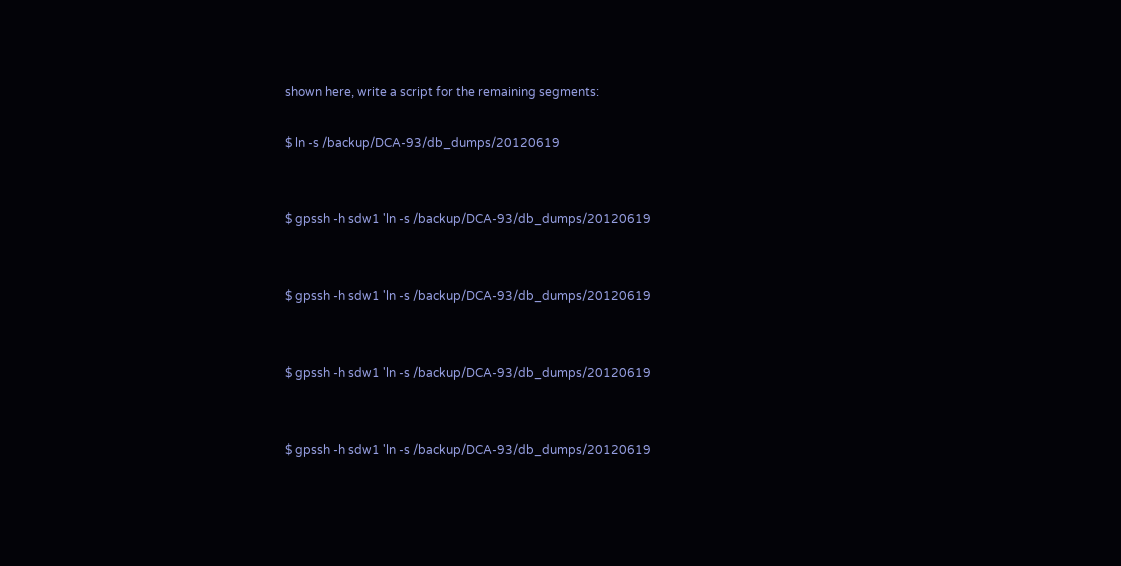shown here, write a script for the remaining segments:

$ ln -s /backup/DCA-93/db_dumps/20120619


$ gpssh -h sdw1 'ln -s /backup/DCA-93/db_dumps/20120619


$ gpssh -h sdw1 'ln -s /backup/DCA-93/db_dumps/20120619


$ gpssh -h sdw1 'ln -s /backup/DCA-93/db_dumps/20120619


$ gpssh -h sdw1 'ln -s /backup/DCA-93/db_dumps/20120619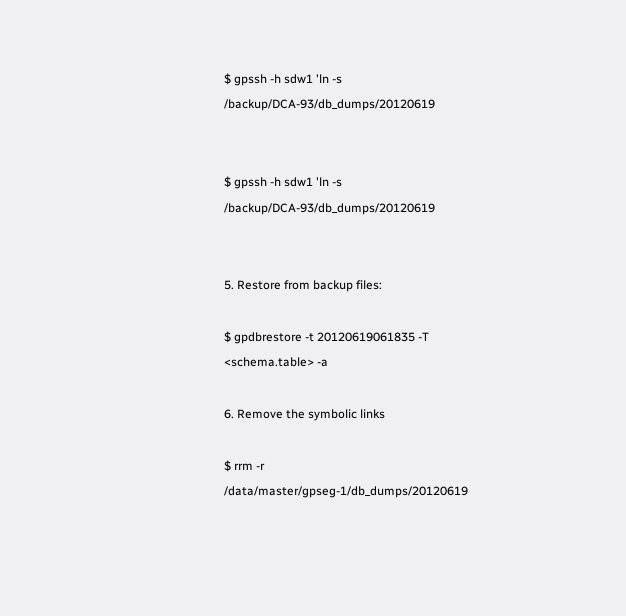$ gpssh -h sdw1 'ln -s /backup/DCA-93/db_dumps/20120619


$ gpssh -h sdw1 'ln -s /backup/DCA-93/db_dumps/20120619


5. Restore from backup files:

$ gpdbrestore -t 20120619061835 -T <schema.table> -a

6. Remove the symbolic links

$ rrm -r /data/master/gpseg-1/db_dumps/20120619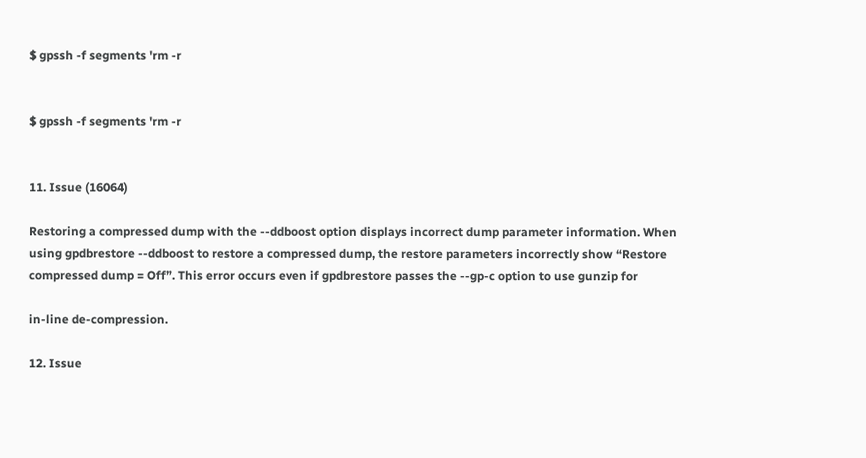$ gpssh -f segments 'rm -r


$ gpssh -f segments 'rm -r


11. Issue (16064)

Restoring a compressed dump with the --ddboost option displays incorrect dump parameter information. When using gpdbrestore --ddboost to restore a compressed dump, the restore parameters incorrectly show “Restore compressed dump = Off”. This error occurs even if gpdbrestore passes the --gp-c option to use gunzip for

in-line de-compression.

12. Issue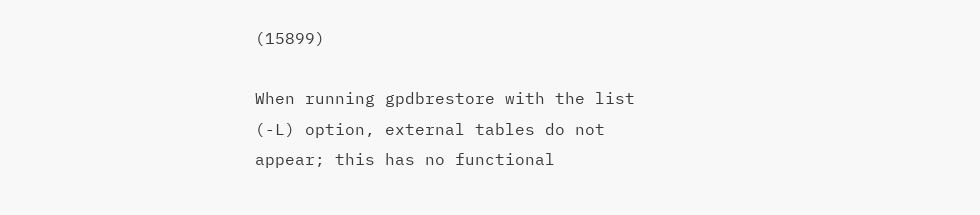(15899)

When running gpdbrestore with the list (-L) option, external tables do not appear; this has no functional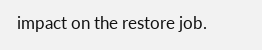impact on the restore job.